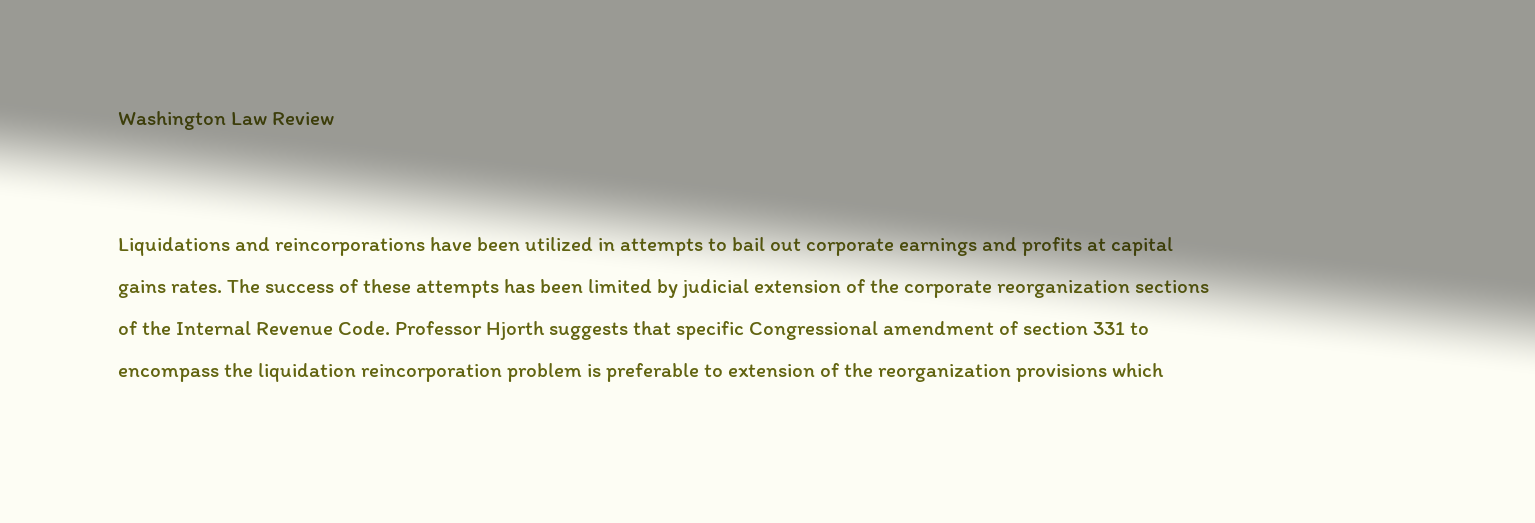Washington Law Review


Liquidations and reincorporations have been utilized in attempts to bail out corporate earnings and profits at capital gains rates. The success of these attempts has been limited by judicial extension of the corporate reorganization sections of the Internal Revenue Code. Professor Hjorth suggests that specific Congressional amendment of section 331 to encompass the liquidation reincorporation problem is preferable to extension of the reorganization provisions which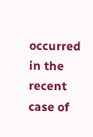occurred in the recent case of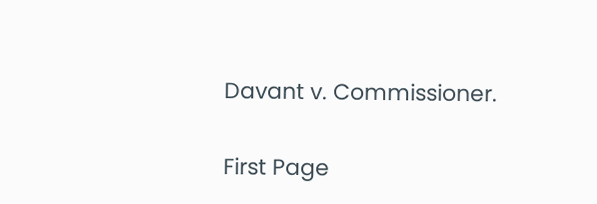Davant v. Commissioner.

First Page